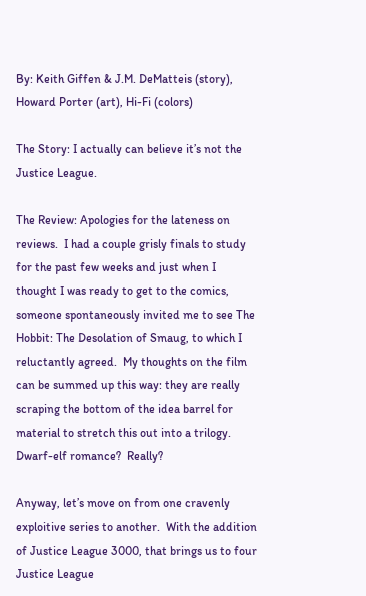By: Keith Giffen & J.M. DeMatteis (story), Howard Porter (art), Hi-Fi (colors)

The Story: I actually can believe it’s not the Justice League.

The Review: Apologies for the lateness on reviews.  I had a couple grisly finals to study for the past few weeks and just when I thought I was ready to get to the comics, someone spontaneously invited me to see The Hobbit: The Desolation of Smaug, to which I reluctantly agreed.  My thoughts on the film can be summed up this way: they are really scraping the bottom of the idea barrel for material to stretch this out into a trilogy.  Dwarf-elf romance?  Really?

Anyway, let’s move on from one cravenly exploitive series to another.  With the addition of Justice League 3000, that brings us to four Justice League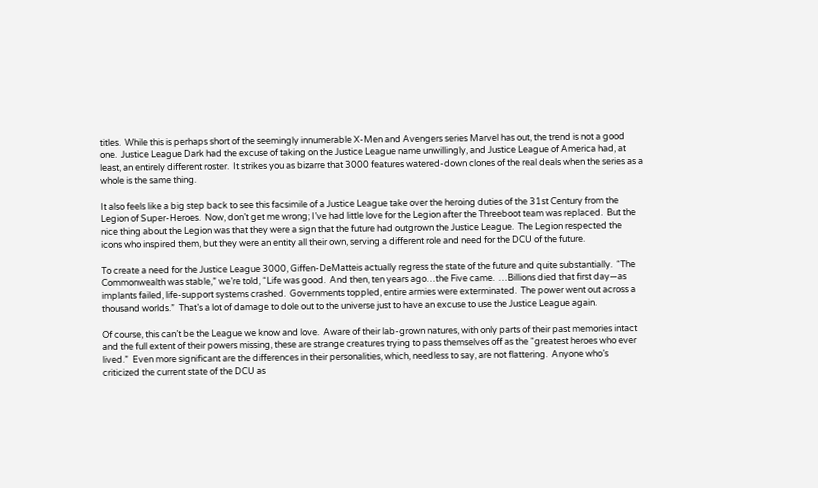titles.  While this is perhaps short of the seemingly innumerable X-Men and Avengers series Marvel has out, the trend is not a good one.  Justice League Dark had the excuse of taking on the Justice League name unwillingly, and Justice League of America had, at least, an entirely different roster.  It strikes you as bizarre that 3000 features watered-down clones of the real deals when the series as a whole is the same thing.

It also feels like a big step back to see this facsimile of a Justice League take over the heroing duties of the 31st Century from the Legion of Super-Heroes.  Now, don’t get me wrong; I’ve had little love for the Legion after the Threeboot team was replaced.  But the nice thing about the Legion was that they were a sign that the future had outgrown the Justice League.  The Legion respected the icons who inspired them, but they were an entity all their own, serving a different role and need for the DCU of the future.

To create a need for the Justice League 3000, Giffen-DeMatteis actually regress the state of the future and quite substantially.  “The Commonwealth was stable,” we’re told, “Life was good.  And then, ten years ago…the Five came.  …Billions died that first day—as implants failed, life-support systems crashed.  Governments toppled, entire armies were exterminated.  The power went out across a thousand worlds.”  That’s a lot of damage to dole out to the universe just to have an excuse to use the Justice League again.

Of course, this can’t be the League we know and love.  Aware of their lab-grown natures, with only parts of their past memories intact and the full extent of their powers missing, these are strange creatures trying to pass themselves off as the “greatest heroes who ever lived.”  Even more significant are the differences in their personalities, which, needless to say, are not flattering.  Anyone who’s criticized the current state of the DCU as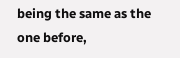being the same as the one before,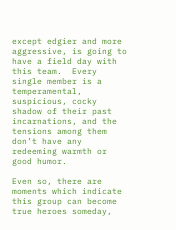except edgier and more aggressive, is going to have a field day with this team.  Every single member is a temperamental, suspicious, cocky shadow of their past incarnations, and the tensions among them don’t have any redeeming warmth or good humor.

Even so, there are moments which indicate this group can become true heroes someday,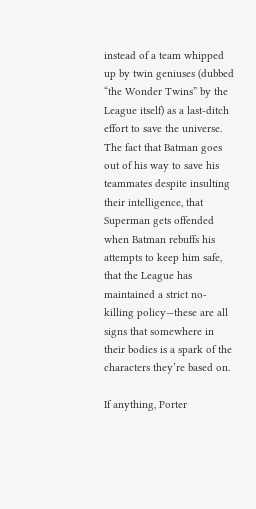instead of a team whipped up by twin geniuses (dubbed “the Wonder Twins” by the League itself) as a last-ditch effort to save the universe.  The fact that Batman goes out of his way to save his teammates despite insulting their intelligence, that Superman gets offended when Batman rebuffs his attempts to keep him safe, that the League has maintained a strict no-killing policy—these are all signs that somewhere in their bodies is a spark of the characters they’re based on.

If anything, Porter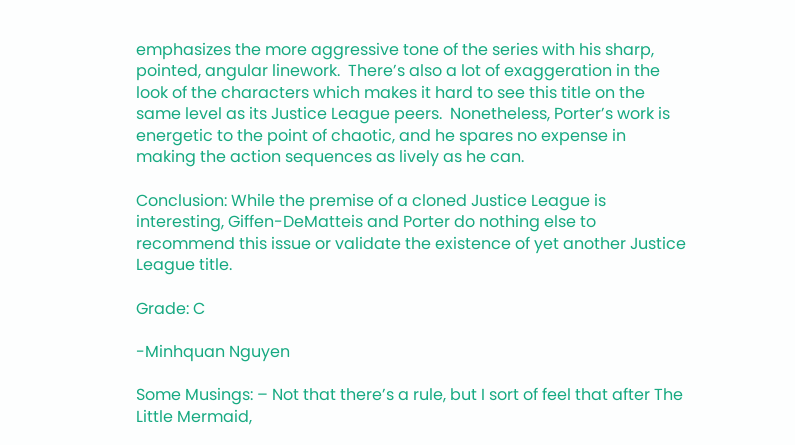emphasizes the more aggressive tone of the series with his sharp, pointed, angular linework.  There’s also a lot of exaggeration in the look of the characters which makes it hard to see this title on the same level as its Justice League peers.  Nonetheless, Porter’s work is energetic to the point of chaotic, and he spares no expense in making the action sequences as lively as he can.

Conclusion: While the premise of a cloned Justice League is interesting, Giffen-DeMatteis and Porter do nothing else to recommend this issue or validate the existence of yet another Justice League title.

Grade: C

-Minhquan Nguyen

Some Musings: – Not that there’s a rule, but I sort of feel that after The Little Mermaid,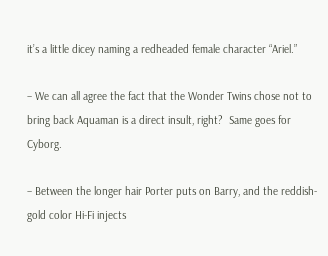it’s a little dicey naming a redheaded female character “Ariel.”

– We can all agree the fact that the Wonder Twins chose not to bring back Aquaman is a direct insult, right?  Same goes for Cyborg.

– Between the longer hair Porter puts on Barry, and the reddish-gold color Hi-Fi injects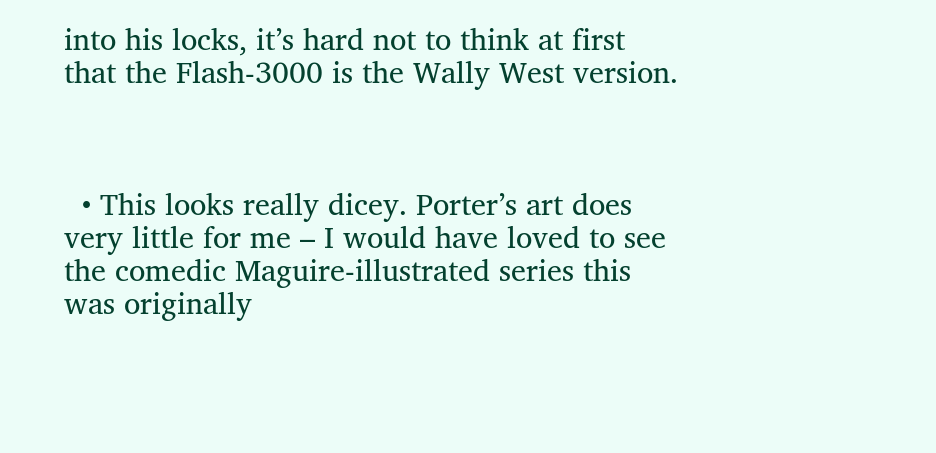into his locks, it’s hard not to think at first that the Flash-3000 is the Wally West version.



  • This looks really dicey. Porter’s art does very little for me – I would have loved to see the comedic Maguire-illustrated series this was originally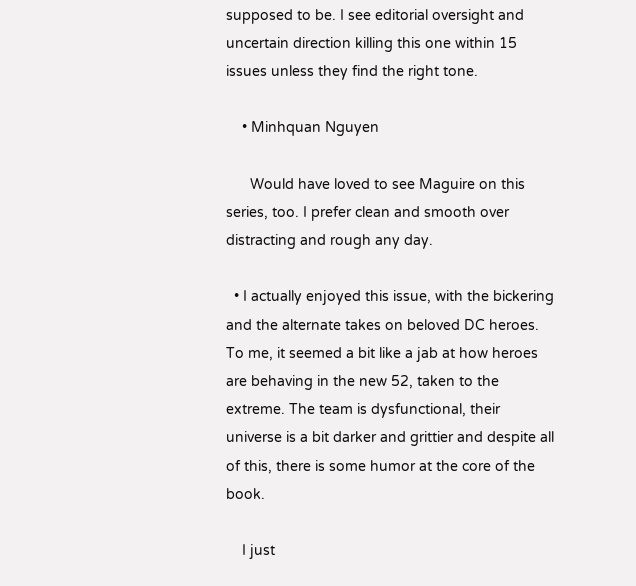supposed to be. I see editorial oversight and uncertain direction killing this one within 15 issues unless they find the right tone.

    • Minhquan Nguyen

      Would have loved to see Maguire on this series, too. I prefer clean and smooth over distracting and rough any day.

  • I actually enjoyed this issue, with the bickering and the alternate takes on beloved DC heroes. To me, it seemed a bit like a jab at how heroes are behaving in the new 52, taken to the extreme. The team is dysfunctional, their universe is a bit darker and grittier and despite all of this, there is some humor at the core of the book.

    I just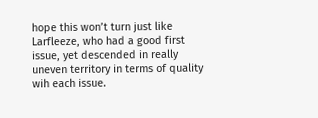hope this won’t turn just like Larfleeze, who had a good first issue, yet descended in really uneven territory in terms of quality wih each issue.